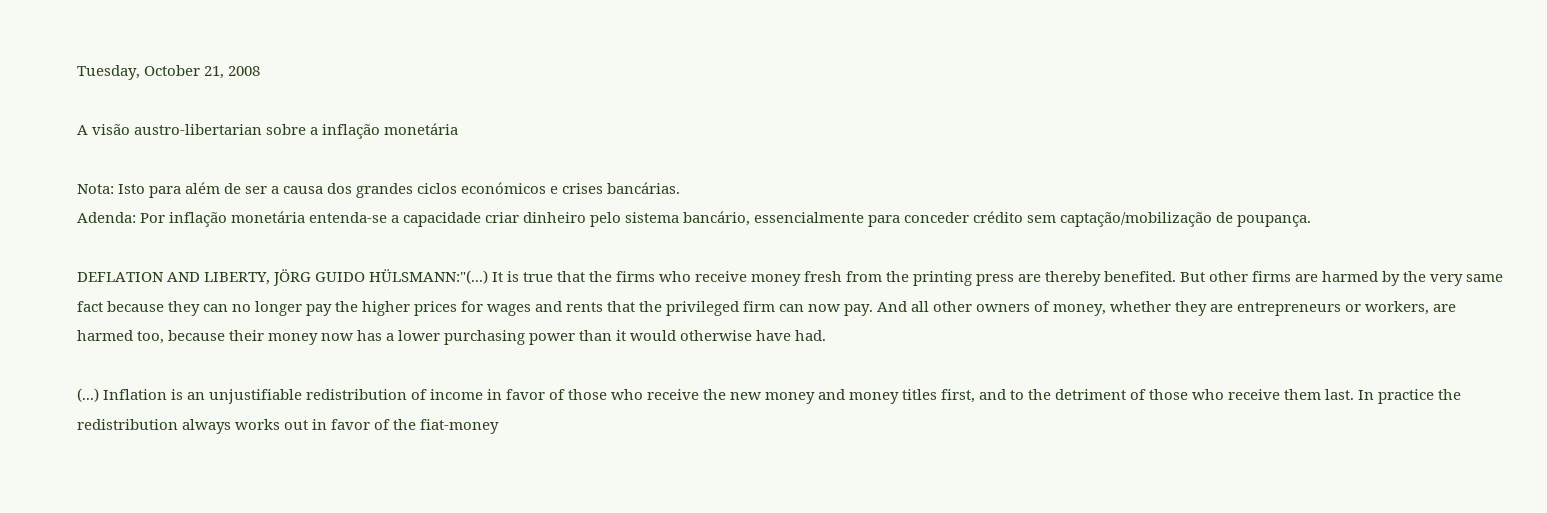Tuesday, October 21, 2008

A visão austro-libertarian sobre a inflação monetária

Nota: Isto para além de ser a causa dos grandes ciclos económicos e crises bancárias.
Adenda: Por inflação monetária entenda-se a capacidade criar dinheiro pelo sistema bancário, essencialmente para conceder crédito sem captação/mobilização de poupança.

DEFLATION AND LIBERTY, JÖRG GUIDO HÜLSMANN:"(...) It is true that the firms who receive money fresh from the printing press are thereby benefited. But other firms are harmed by the very same fact because they can no longer pay the higher prices for wages and rents that the privileged firm can now pay. And all other owners of money, whether they are entrepreneurs or workers, are harmed too, because their money now has a lower purchasing power than it would otherwise have had.

(...) Inflation is an unjustifiable redistribution of income in favor of those who receive the new money and money titles first, and to the detriment of those who receive them last. In practice the redistribution always works out in favor of the fiat-money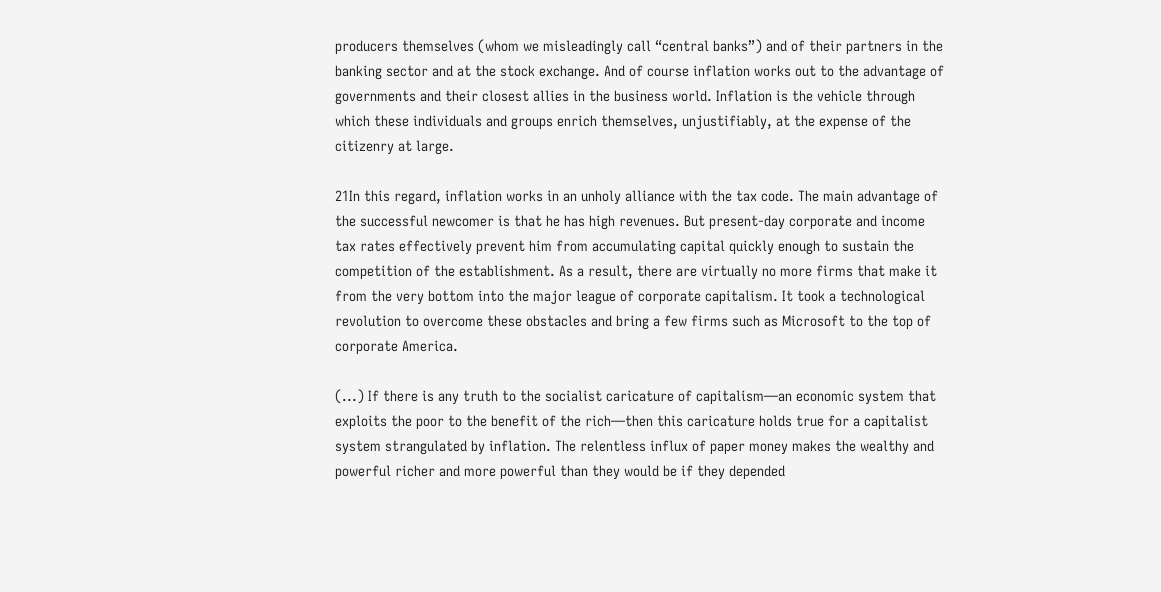producers themselves (whom we misleadingly call “central banks”) and of their partners in the banking sector and at the stock exchange. And of course inflation works out to the advantage of governments and their closest allies in the business world. Inflation is the vehicle through which these individuals and groups enrich themselves, unjustifiably, at the expense of the citizenry at large.

21In this regard, inflation works in an unholy alliance with the tax code. The main advantage of the successful newcomer is that he has high revenues. But present-day corporate and income tax rates effectively prevent him from accumulating capital quickly enough to sustain the competition of the establishment. As a result, there are virtually no more firms that make it from the very bottom into the major league of corporate capitalism. It took a technological revolution to overcome these obstacles and bring a few firms such as Microsoft to the top of corporate America.

(...) If there is any truth to the socialist caricature of capitalism—an economic system that exploits the poor to the benefit of the rich—then this caricature holds true for a capitalist system strangulated by inflation. The relentless influx of paper money makes the wealthy and powerful richer and more powerful than they would be if they depended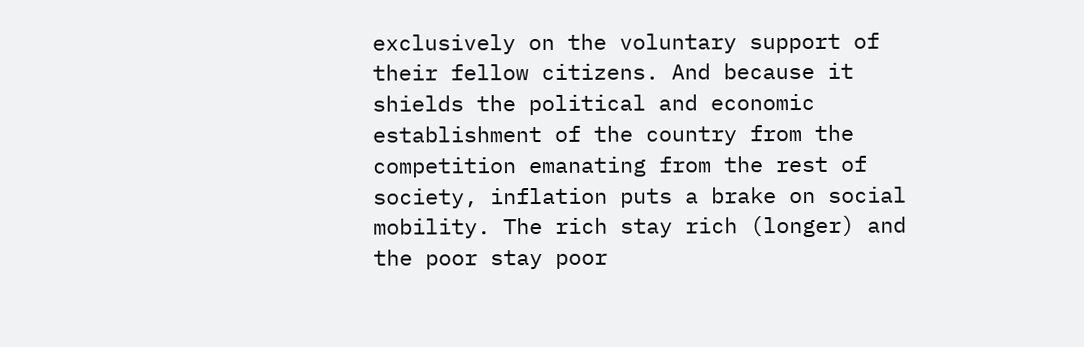exclusively on the voluntary support of their fellow citizens. And because it shields the political and economic establishment of the country from the competition emanating from the rest of society, inflation puts a brake on social mobility. The rich stay rich (longer) and the poor stay poor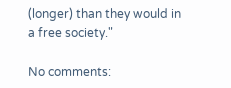(longer) than they would in a free society."

No comments: